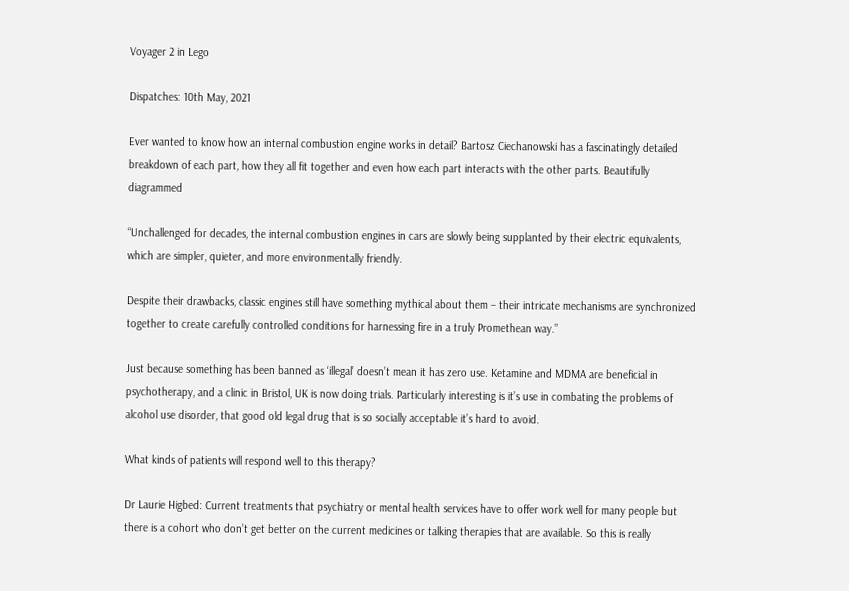Voyager 2 in Lego

Dispatches: 10th May, 2021

Ever wanted to know how an internal combustion engine works in detail? Bartosz Ciechanowski has a fascinatingly detailed breakdown of each part, how they all fit together and even how each part interacts with the other parts. Beautifully diagrammed

“Unchallenged for decades, the internal combustion engines in cars are slowly being supplanted by their electric equivalents, which are simpler, quieter, and more environmentally friendly.

Despite their drawbacks, classic engines still have something mythical about them – their intricate mechanisms are synchronized together to create carefully controlled conditions for harnessing fire in a truly Promethean way.”

Just because something has been banned as ‘illegal’ doesn’t mean it has zero use. Ketamine and MDMA are beneficial in psychotherapy, and a clinic in Bristol, UK is now doing trials. Particularly interesting is it’s use in combating the problems of alcohol use disorder, that good old legal drug that is so socially acceptable it’s hard to avoid.

What kinds of patients will respond well to this therapy?

Dr Laurie Higbed: Current treatments that psychiatry or mental health services have to offer work well for many people but there is a cohort who don’t get better on the current medicines or talking therapies that are available. So this is really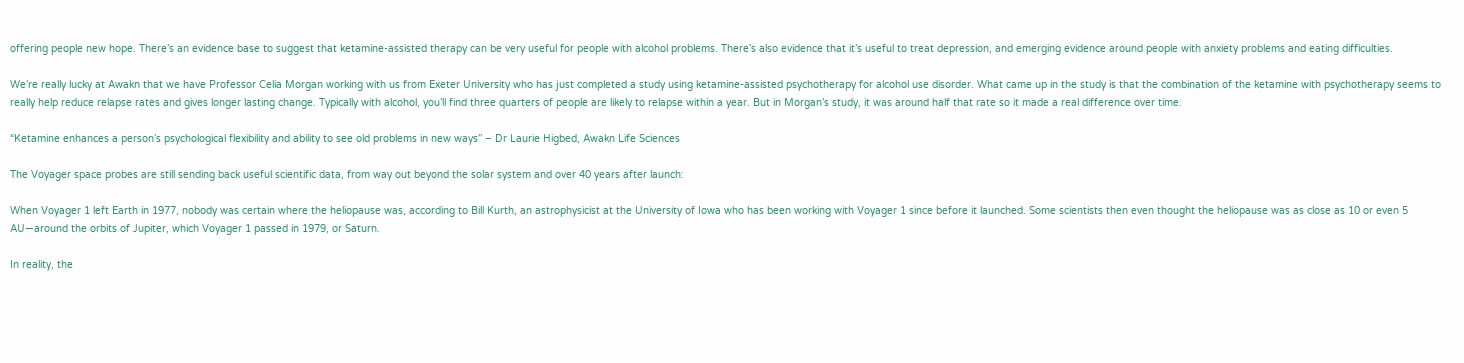offering people new hope. There’s an evidence base to suggest that ketamine-assisted therapy can be very useful for people with alcohol problems. There’s also evidence that it’s useful to treat depression, and emerging evidence around people with anxiety problems and eating difficulties.

We’re really lucky at Awakn that we have Professor Celia Morgan working with us from Exeter University who has just completed a study using ketamine-assisted psychotherapy for alcohol use disorder. What came up in the study is that the combination of the ketamine with psychotherapy seems to really help reduce relapse rates and gives longer lasting change. Typically with alcohol, you’ll find three quarters of people are likely to relapse within a year. But in Morgan’s study, it was around half that rate so it made a real difference over time.

“Ketamine enhances a person’s psychological flexibility and ability to see old problems in new ways” – Dr Laurie Higbed, Awakn Life Sciences

The Voyager space probes are still sending back useful scientific data, from way out beyond the solar system and over 40 years after launch:

When Voyager 1 left Earth in 1977, nobody was certain where the heliopause was, according to Bill Kurth, an astrophysicist at the University of Iowa who has been working with Voyager 1 since before it launched. Some scientists then even thought the heliopause was as close as 10 or even 5 AU—around the orbits of Jupiter, which Voyager 1 passed in 1979, or Saturn.

In reality, the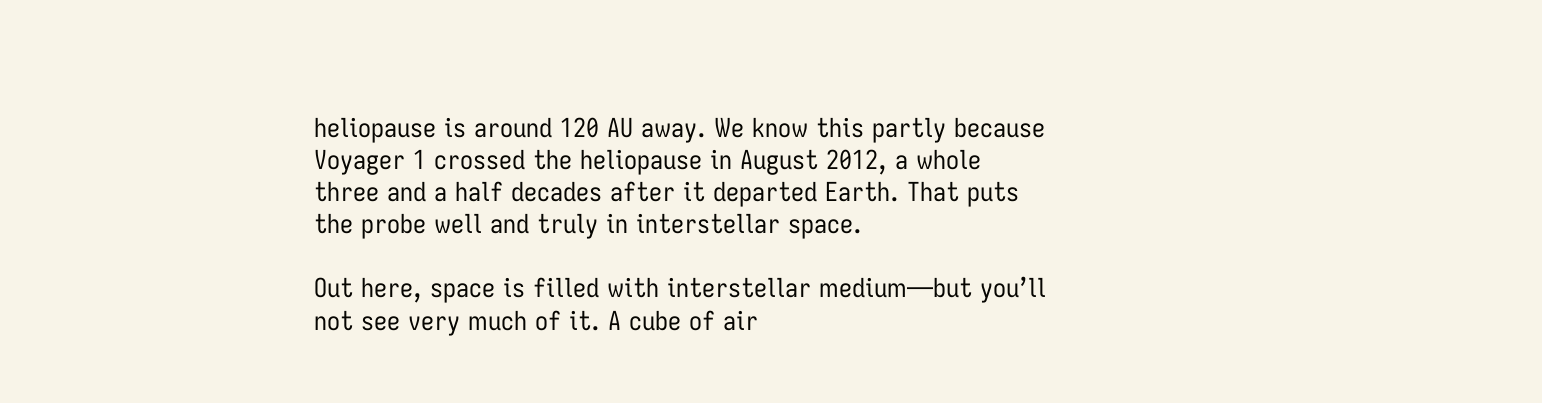heliopause is around 120 AU away. We know this partly because Voyager 1 crossed the heliopause in August 2012, a whole three and a half decades after it departed Earth. That puts the probe well and truly in interstellar space.

Out here, space is filled with interstellar medium—but you’ll not see very much of it. A cube of air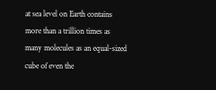at sea level on Earth contains more than a trillion times as many molecules as an equal-sized cube of even the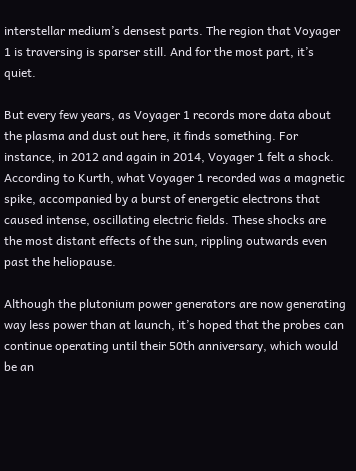interstellar medium’s densest parts. The region that Voyager 1 is traversing is sparser still. And for the most part, it’s quiet.

But every few years, as Voyager 1 records more data about the plasma and dust out here, it finds something. For instance, in 2012 and again in 2014, Voyager 1 felt a shock. According to Kurth, what Voyager 1 recorded was a magnetic spike, accompanied by a burst of energetic electrons that caused intense, oscillating electric fields. These shocks are the most distant effects of the sun, rippling outwards even past the heliopause.

Although the plutonium power generators are now generating way less power than at launch, it’s hoped that the probes can continue operating until their 50th anniversary, which would be an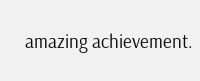amazing achievement.